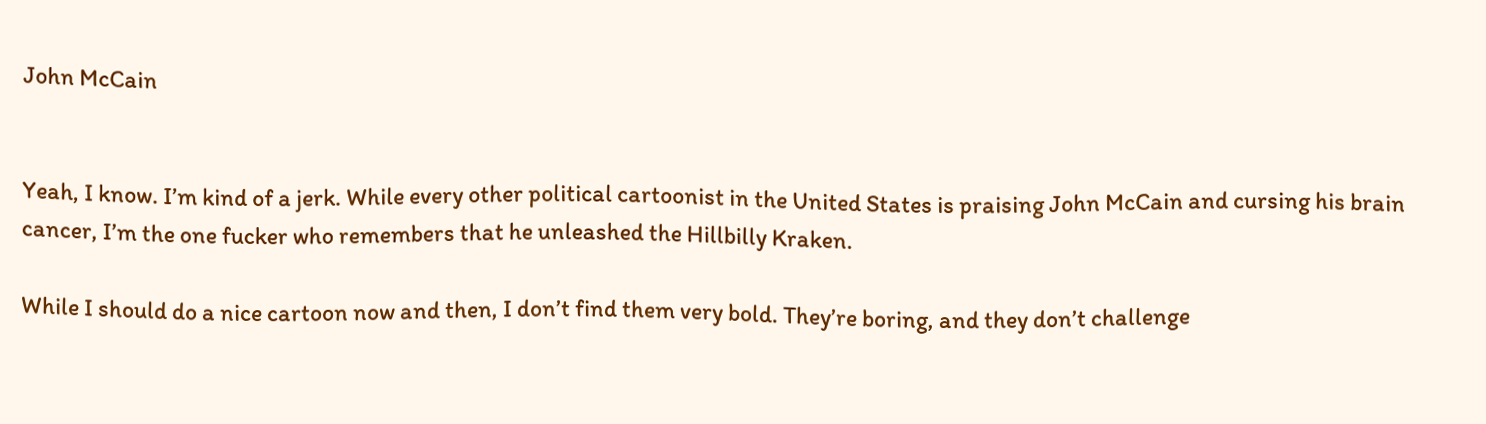John McCain


Yeah, I know. I’m kind of a jerk. While every other political cartoonist in the United States is praising John McCain and cursing his brain cancer, I’m the one fucker who remembers that he unleashed the Hillbilly Kraken.

While I should do a nice cartoon now and then, I don’t find them very bold. They’re boring, and they don’t challenge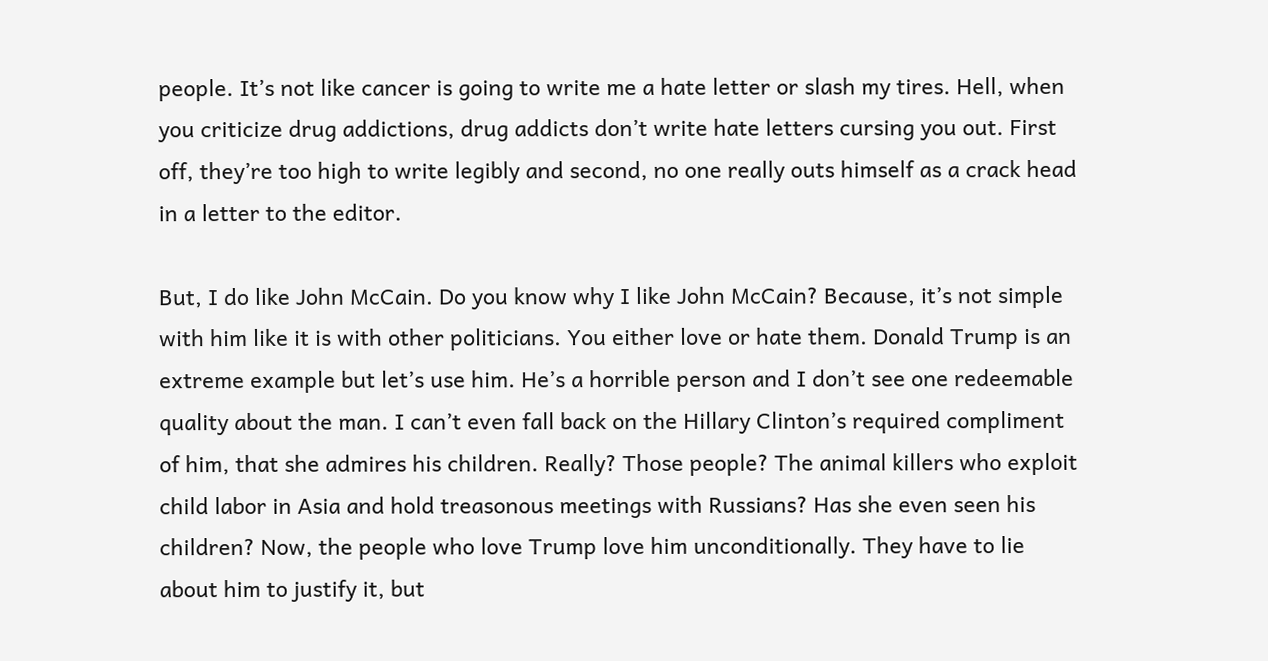people. It’s not like cancer is going to write me a hate letter or slash my tires. Hell, when you criticize drug addictions, drug addicts don’t write hate letters cursing you out. First off, they’re too high to write legibly and second, no one really outs himself as a crack head in a letter to the editor.

But, I do like John McCain. Do you know why I like John McCain? Because, it’s not simple with him like it is with other politicians. You either love or hate them. Donald Trump is an extreme example but let’s use him. He’s a horrible person and I don’t see one redeemable quality about the man. I can’t even fall back on the Hillary Clinton’s required compliment of him, that she admires his children. Really? Those people? The animal killers who exploit child labor in Asia and hold treasonous meetings with Russians? Has she even seen his children? Now, the people who love Trump love him unconditionally. They have to lie about him to justify it, but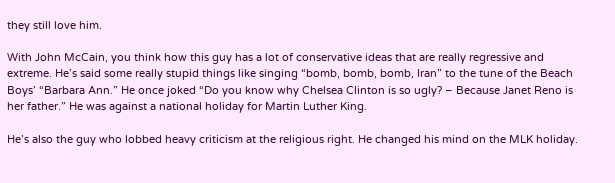they still love him.

With John McCain, you think how this guy has a lot of conservative ideas that are really regressive and extreme. He’s said some really stupid things like singing “bomb, bomb, bomb, Iran” to the tune of the Beach Boys’ “Barbara Ann.” He once joked “Do you know why Chelsea Clinton is so ugly? – Because Janet Reno is her father.” He was against a national holiday for Martin Luther King.

He’s also the guy who lobbed heavy criticism at the religious right. He changed his mind on the MLK holiday.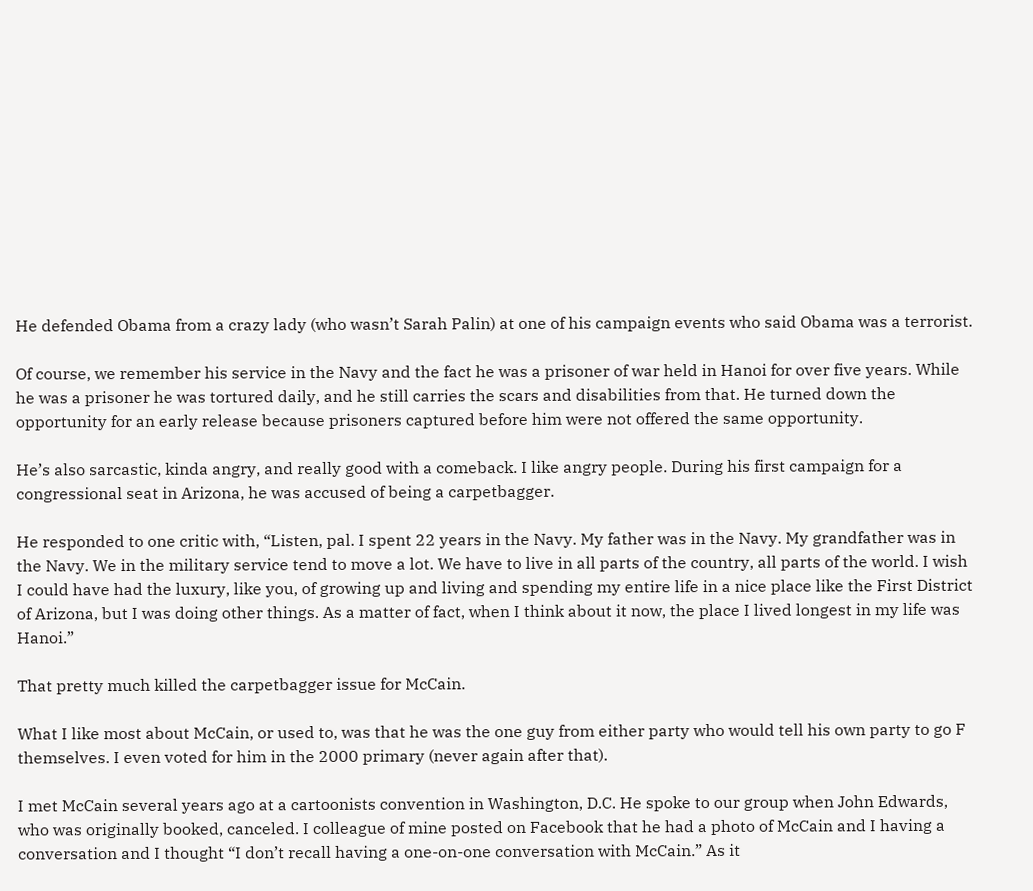He defended Obama from a crazy lady (who wasn’t Sarah Palin) at one of his campaign events who said Obama was a terrorist.

Of course, we remember his service in the Navy and the fact he was a prisoner of war held in Hanoi for over five years. While he was a prisoner he was tortured daily, and he still carries the scars and disabilities from that. He turned down the opportunity for an early release because prisoners captured before him were not offered the same opportunity.

He’s also sarcastic, kinda angry, and really good with a comeback. I like angry people. During his first campaign for a congressional seat in Arizona, he was accused of being a carpetbagger.

He responded to one critic with, “Listen, pal. I spent 22 years in the Navy. My father was in the Navy. My grandfather was in the Navy. We in the military service tend to move a lot. We have to live in all parts of the country, all parts of the world. I wish I could have had the luxury, like you, of growing up and living and spending my entire life in a nice place like the First District of Arizona, but I was doing other things. As a matter of fact, when I think about it now, the place I lived longest in my life was Hanoi.”

That pretty much killed the carpetbagger issue for McCain.

What I like most about McCain, or used to, was that he was the one guy from either party who would tell his own party to go F themselves. I even voted for him in the 2000 primary (never again after that).

I met McCain several years ago at a cartoonists convention in Washington, D.C. He spoke to our group when John Edwards, who was originally booked, canceled. I colleague of mine posted on Facebook that he had a photo of McCain and I having a conversation and I thought “I don’t recall having a one-on-one conversation with McCain.” As it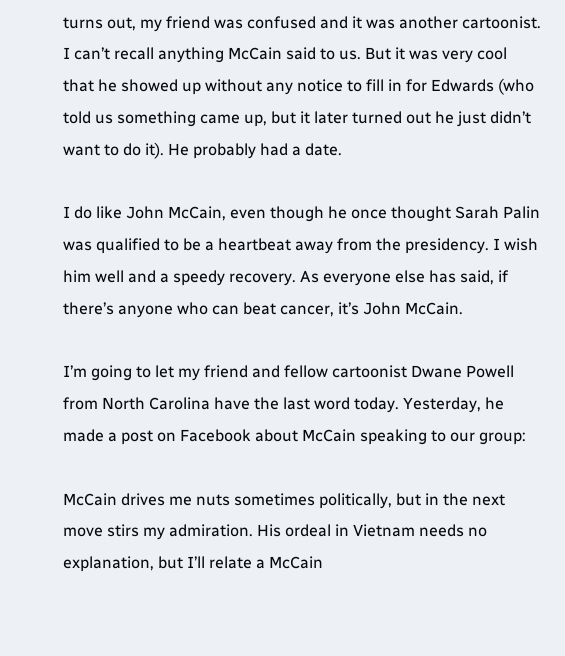turns out, my friend was confused and it was another cartoonist. I can’t recall anything McCain said to us. But it was very cool that he showed up without any notice to fill in for Edwards (who told us something came up, but it later turned out he just didn’t want to do it). He probably had a date.

I do like John McCain, even though he once thought Sarah Palin was qualified to be a heartbeat away from the presidency. I wish him well and a speedy recovery. As everyone else has said, if there’s anyone who can beat cancer, it’s John McCain.

I’m going to let my friend and fellow cartoonist Dwane Powell from North Carolina have the last word today. Yesterday, he made a post on Facebook about McCain speaking to our group:

McCain drives me nuts sometimes politically, but in the next move stirs my admiration. His ordeal in Vietnam needs no explanation, but I’ll relate a McCain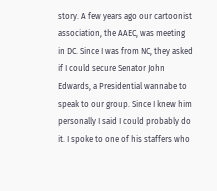story. A few years ago our cartoonist association, the AAEC, was meeting in DC. Since I was from NC, they asked if I could secure Senator John Edwards, a Presidential wannabe to speak to our group. Since I knew him personally I said I could probably do it. I spoke to one of his staffers who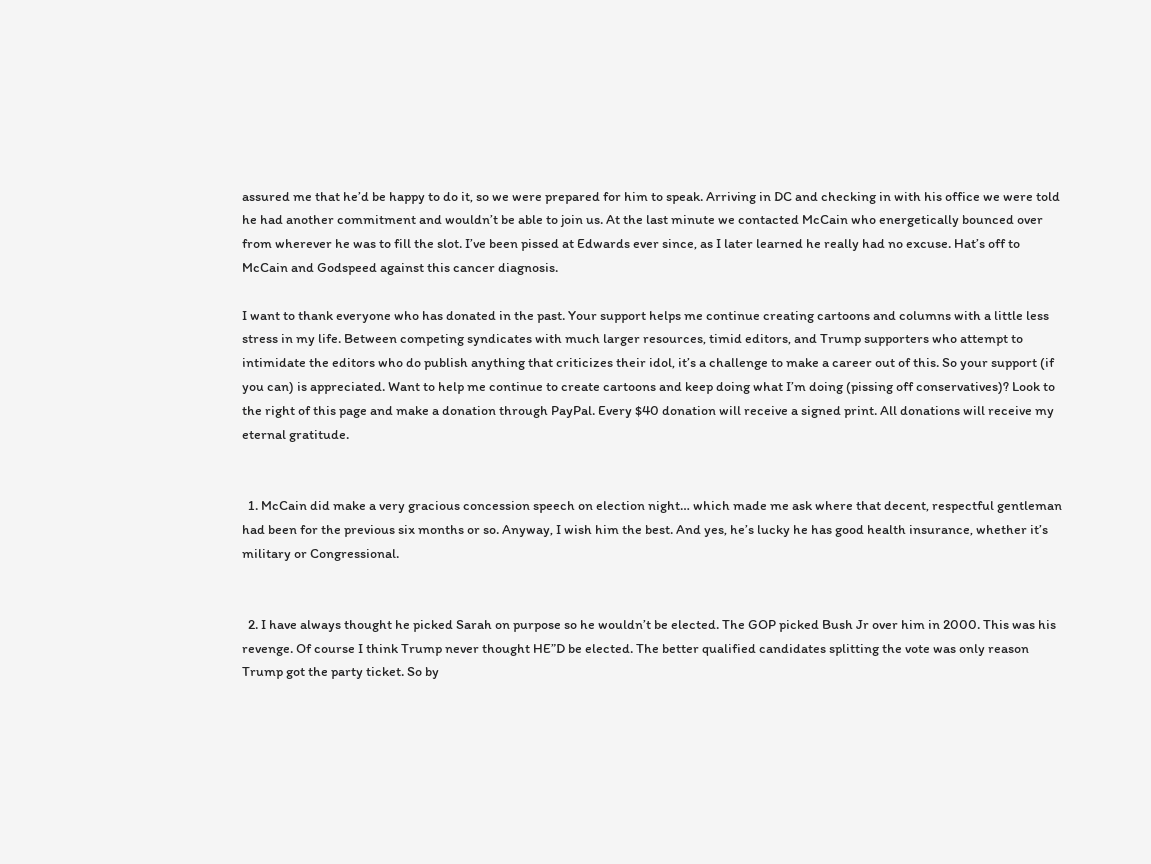assured me that he’d be happy to do it, so we were prepared for him to speak. Arriving in DC and checking in with his office we were told he had another commitment and wouldn’t be able to join us. At the last minute we contacted McCain who energetically bounced over from wherever he was to fill the slot. I’ve been pissed at Edwards ever since, as I later learned he really had no excuse. Hat’s off to McCain and Godspeed against this cancer diagnosis.

I want to thank everyone who has donated in the past. Your support helps me continue creating cartoons and columns with a little less stress in my life. Between competing syndicates with much larger resources, timid editors, and Trump supporters who attempt to intimidate the editors who do publish anything that criticizes their idol, it’s a challenge to make a career out of this. So your support (if you can) is appreciated. Want to help me continue to create cartoons and keep doing what I’m doing (pissing off conservatives)? Look to the right of this page and make a donation through PayPal. Every $40 donation will receive a signed print. All donations will receive my eternal gratitude.


  1. McCain did make a very gracious concession speech on election night… which made me ask where that decent, respectful gentleman had been for the previous six months or so. Anyway, I wish him the best. And yes, he’s lucky he has good health insurance, whether it’s military or Congressional.


  2. I have always thought he picked Sarah on purpose so he wouldn’t be elected. The GOP picked Bush Jr over him in 2000. This was his revenge. Of course I think Trump never thought HE”D be elected. The better qualified candidates splitting the vote was only reason Trump got the party ticket. So by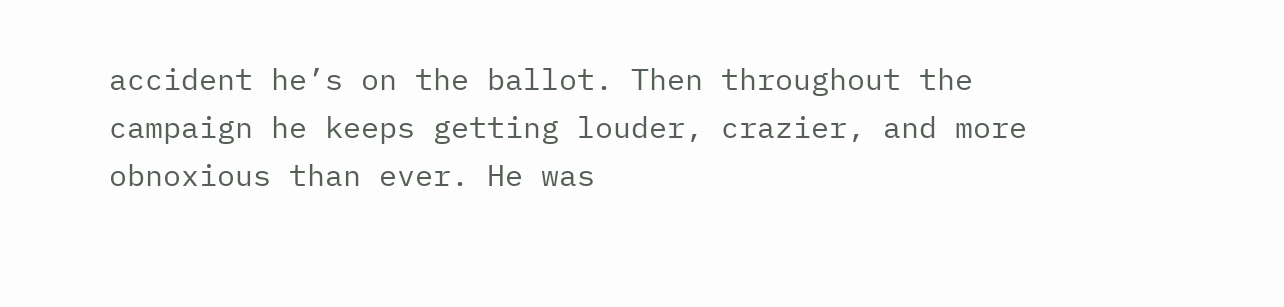accident he’s on the ballot. Then throughout the campaign he keeps getting louder, crazier, and more obnoxious than ever. He was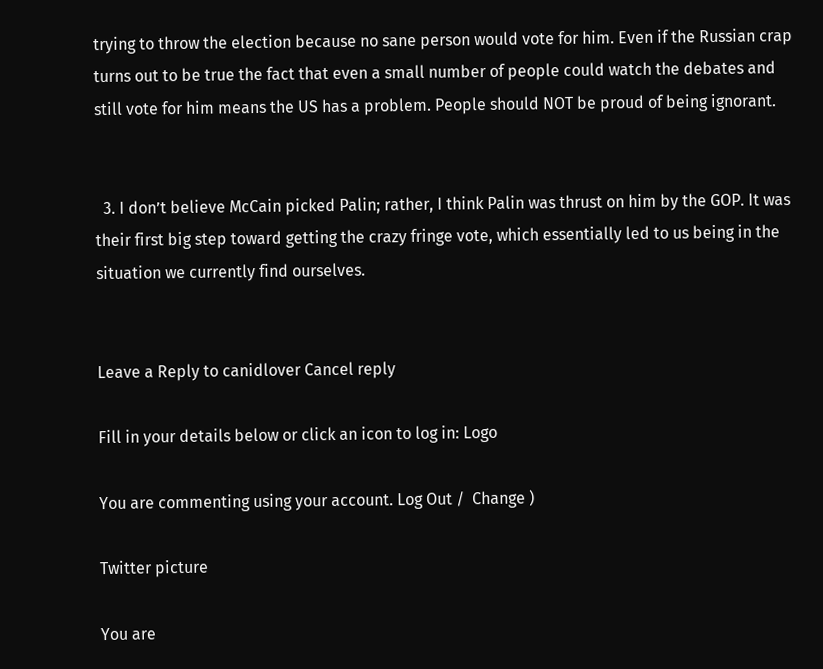trying to throw the election because no sane person would vote for him. Even if the Russian crap turns out to be true the fact that even a small number of people could watch the debates and still vote for him means the US has a problem. People should NOT be proud of being ignorant.


  3. I don’t believe McCain picked Palin; rather, I think Palin was thrust on him by the GOP. It was their first big step toward getting the crazy fringe vote, which essentially led to us being in the situation we currently find ourselves.


Leave a Reply to canidlover Cancel reply

Fill in your details below or click an icon to log in: Logo

You are commenting using your account. Log Out /  Change )

Twitter picture

You are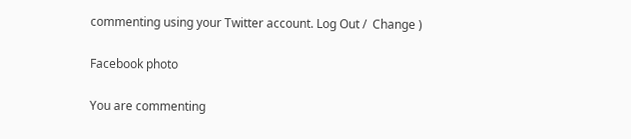commenting using your Twitter account. Log Out /  Change )

Facebook photo

You are commenting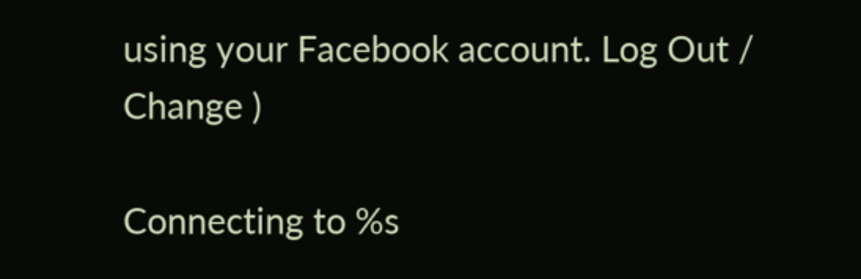using your Facebook account. Log Out /  Change )

Connecting to %s